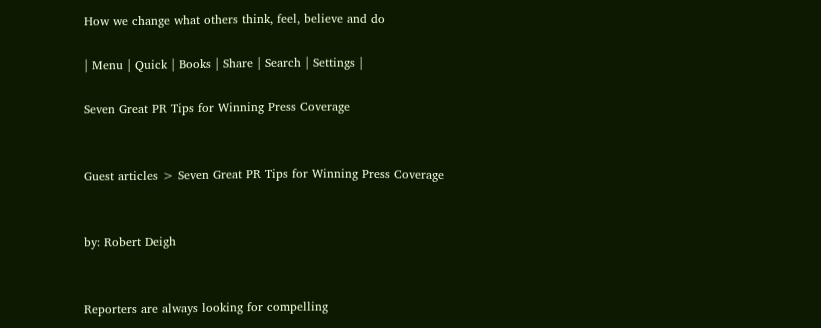How we change what others think, feel, believe and do

| Menu | Quick | Books | Share | Search | Settings |

Seven Great PR Tips for Winning Press Coverage


Guest articles > Seven Great PR Tips for Winning Press Coverage


by: Robert Deigh


Reporters are always looking for compelling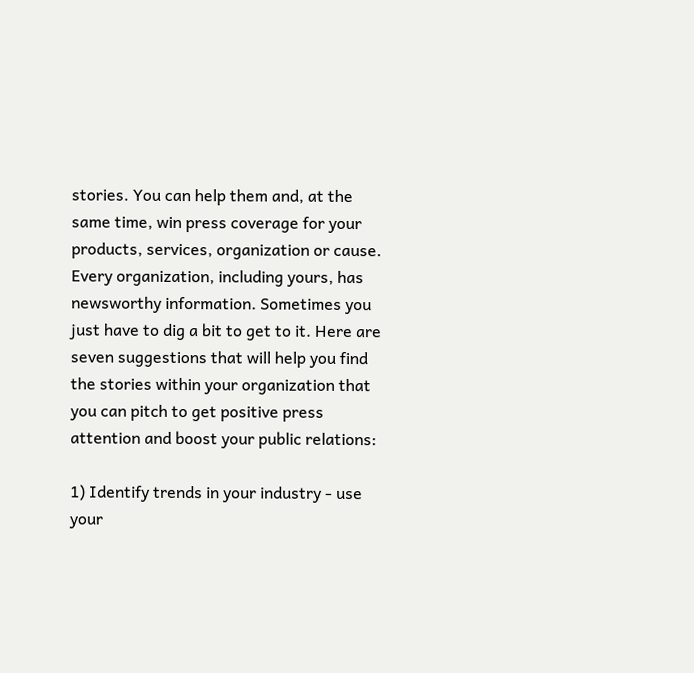stories. You can help them and, at the same time, win press coverage for your products, services, organization or cause. Every organization, including yours, has newsworthy information. Sometimes you just have to dig a bit to get to it. Here are seven suggestions that will help you find the stories within your organization that you can pitch to get positive press attention and boost your public relations:

1) Identify trends in your industry - use your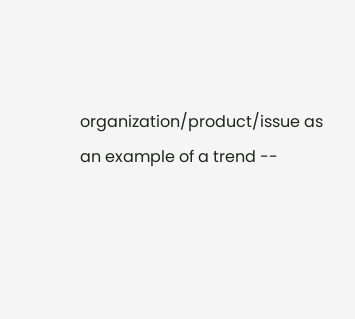organization/product/issue as an example of a trend --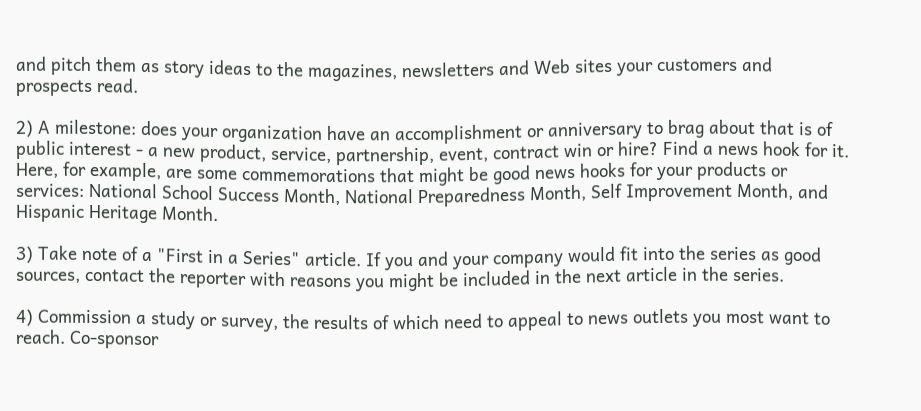and pitch them as story ideas to the magazines, newsletters and Web sites your customers and prospects read.

2) A milestone: does your organization have an accomplishment or anniversary to brag about that is of public interest - a new product, service, partnership, event, contract win or hire? Find a news hook for it. Here, for example, are some commemorations that might be good news hooks for your products or services: National School Success Month, National Preparedness Month, Self Improvement Month, and Hispanic Heritage Month.

3) Take note of a "First in a Series" article. If you and your company would fit into the series as good sources, contact the reporter with reasons you might be included in the next article in the series.

4) Commission a study or survey, the results of which need to appeal to news outlets you most want to reach. Co-sponsor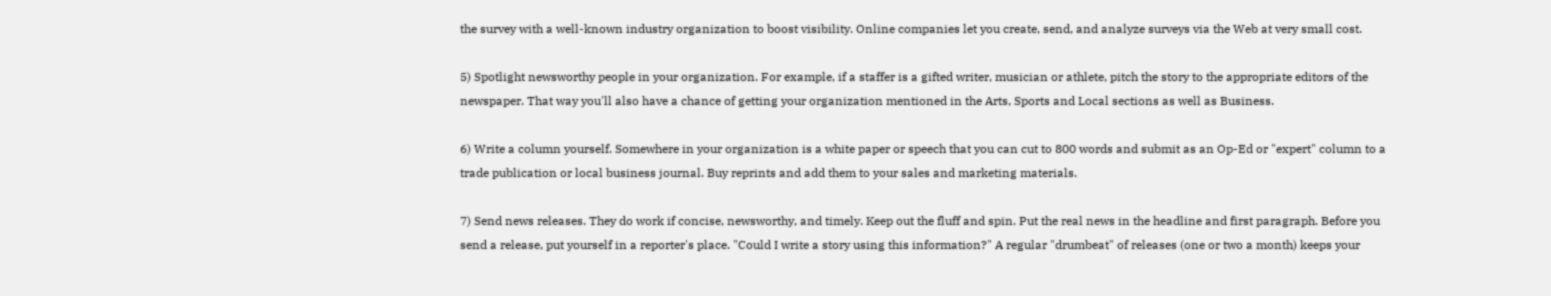the survey with a well-known industry organization to boost visibility. Online companies let you create, send, and analyze surveys via the Web at very small cost.

5) Spotlight newsworthy people in your organization. For example, if a staffer is a gifted writer, musician or athlete, pitch the story to the appropriate editors of the newspaper. That way you'll also have a chance of getting your organization mentioned in the Arts, Sports and Local sections as well as Business.

6) Write a column yourself. Somewhere in your organization is a white paper or speech that you can cut to 800 words and submit as an Op-Ed or "expert" column to a trade publication or local business journal. Buy reprints and add them to your sales and marketing materials.

7) Send news releases. They do work if concise, newsworthy, and timely. Keep out the fluff and spin. Put the real news in the headline and first paragraph. Before you send a release, put yourself in a reporter's place. "Could I write a story using this information?" A regular "drumbeat" of releases (one or two a month) keeps your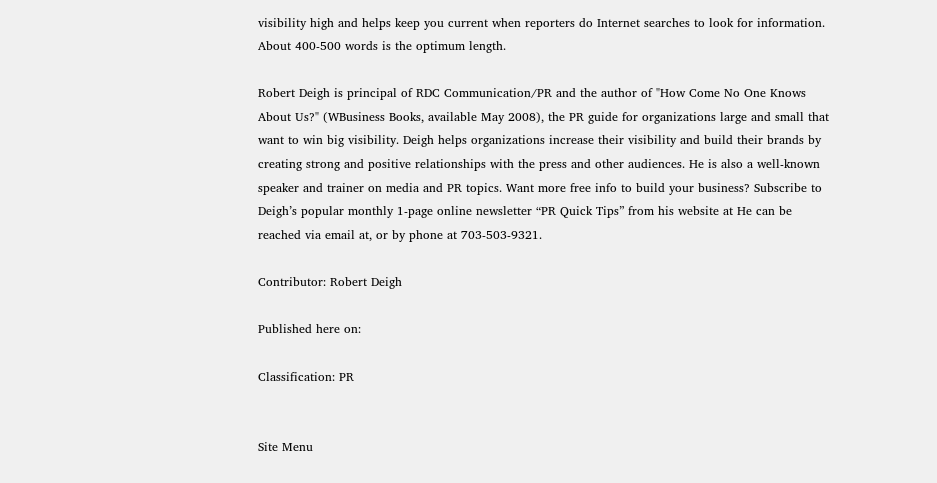visibility high and helps keep you current when reporters do Internet searches to look for information. About 400-500 words is the optimum length.

Robert Deigh is principal of RDC Communication/PR and the author of "How Come No One Knows About Us?" (WBusiness Books, available May 2008), the PR guide for organizations large and small that want to win big visibility. Deigh helps organizations increase their visibility and build their brands by creating strong and positive relationships with the press and other audiences. He is also a well-known speaker and trainer on media and PR topics. Want more free info to build your business? Subscribe to Deigh’s popular monthly 1-page online newsletter “PR Quick Tips” from his website at He can be reached via email at, or by phone at 703-503-9321.

Contributor: Robert Deigh

Published here on:

Classification: PR


Site Menu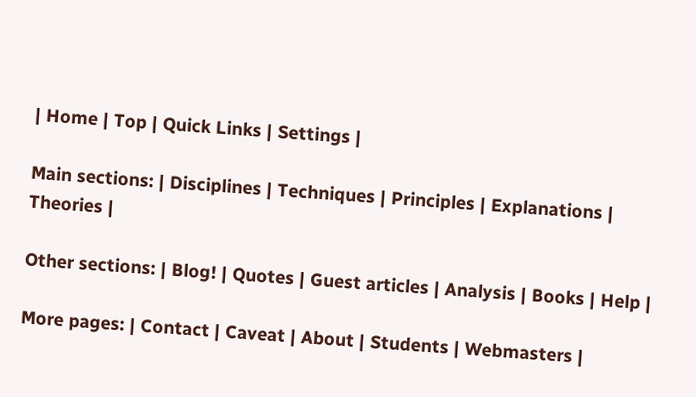| Home | Top | Quick Links | Settings |

Main sections: | Disciplines | Techniques | Principles | Explanations | Theories |

Other sections: | Blog! | Quotes | Guest articles | Analysis | Books | Help |

More pages: | Contact | Caveat | About | Students | Webmasters |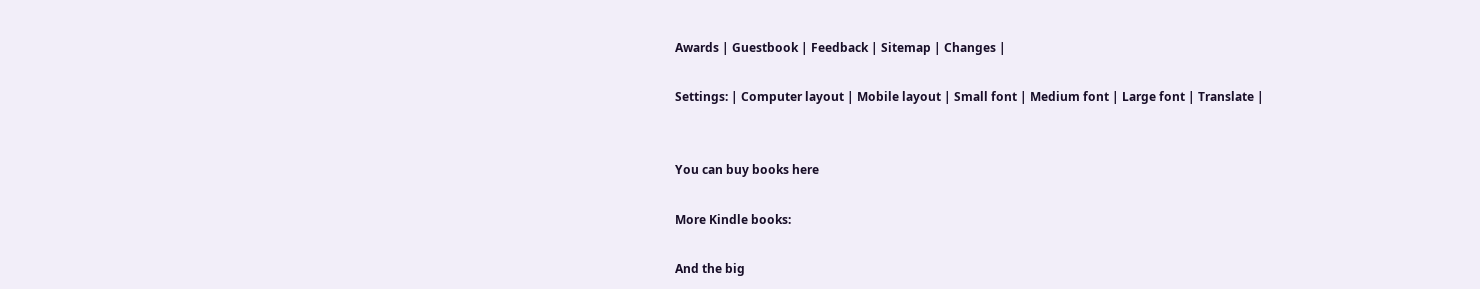Awards | Guestbook | Feedback | Sitemap | Changes |

Settings: | Computer layout | Mobile layout | Small font | Medium font | Large font | Translate |


You can buy books here

More Kindle books:

And the big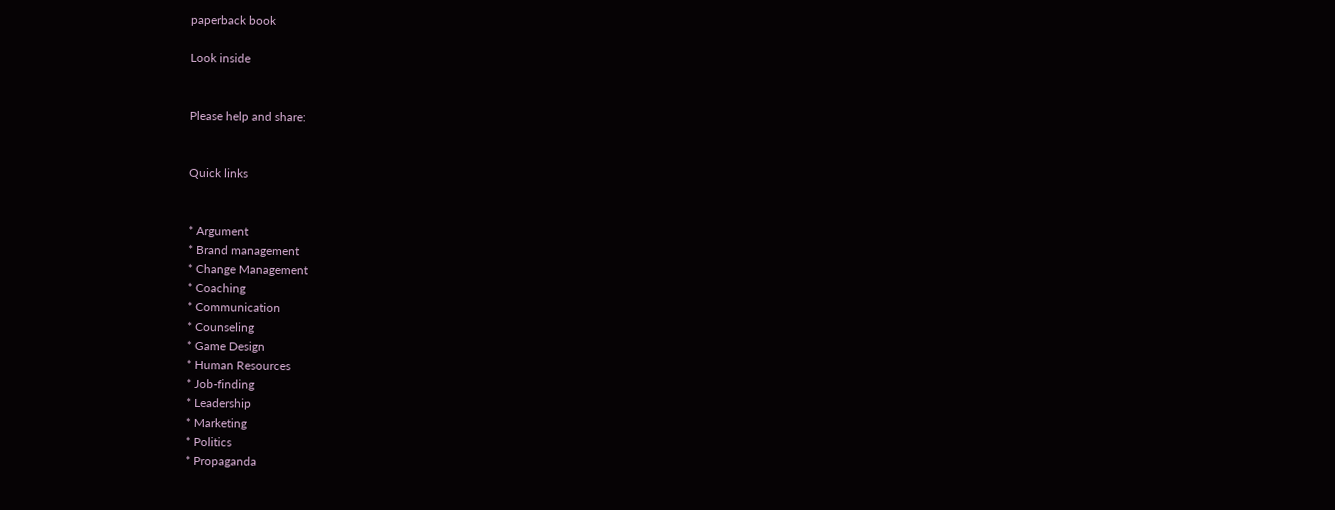paperback book

Look inside


Please help and share:


Quick links


* Argument
* Brand management
* Change Management
* Coaching
* Communication
* Counseling
* Game Design
* Human Resources
* Job-finding
* Leadership
* Marketing
* Politics
* Propaganda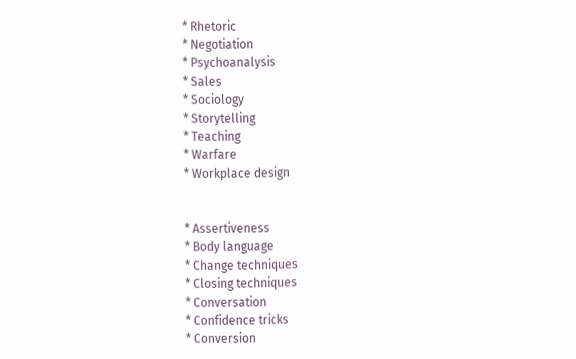* Rhetoric
* Negotiation
* Psychoanalysis
* Sales
* Sociology
* Storytelling
* Teaching
* Warfare
* Workplace design


* Assertiveness
* Body language
* Change techniques
* Closing techniques
* Conversation
* Confidence tricks
* Conversion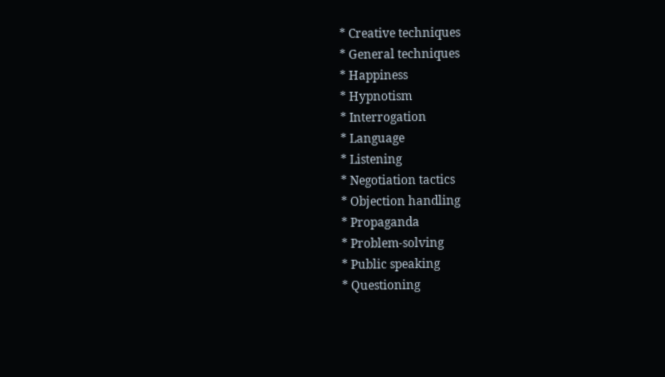* Creative techniques
* General techniques
* Happiness
* Hypnotism
* Interrogation
* Language
* Listening
* Negotiation tactics
* Objection handling
* Propaganda
* Problem-solving
* Public speaking
* Questioning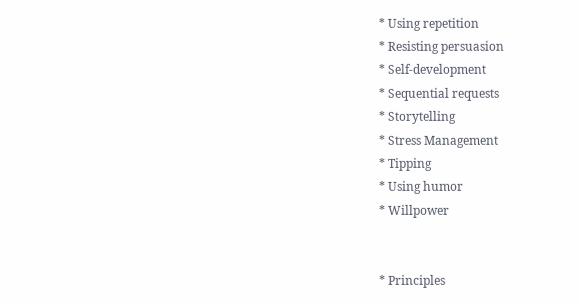* Using repetition
* Resisting persuasion
* Self-development
* Sequential requests
* Storytelling
* Stress Management
* Tipping
* Using humor
* Willpower


* Principles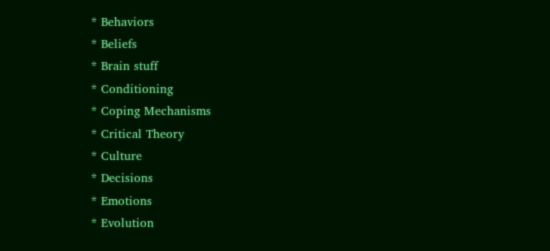* Behaviors
* Beliefs
* Brain stuff
* Conditioning
* Coping Mechanisms
* Critical Theory
* Culture
* Decisions
* Emotions
* Evolution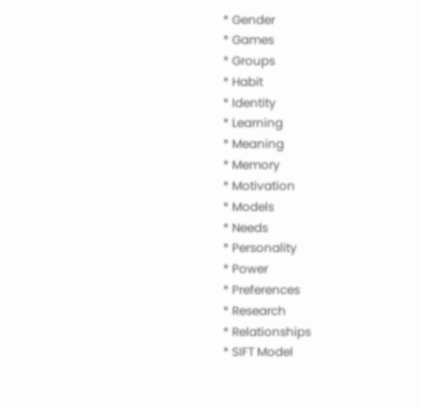* Gender
* Games
* Groups
* Habit
* Identity
* Learning
* Meaning
* Memory
* Motivation
* Models
* Needs
* Personality
* Power
* Preferences
* Research
* Relationships
* SIFT Model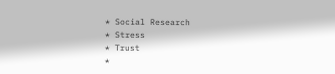* Social Research
* Stress
* Trust
*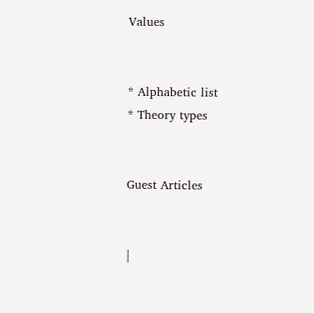Values


* Alphabetic list
* Theory types


Guest Articles


|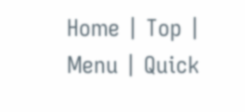Home | Top | Menu | Quick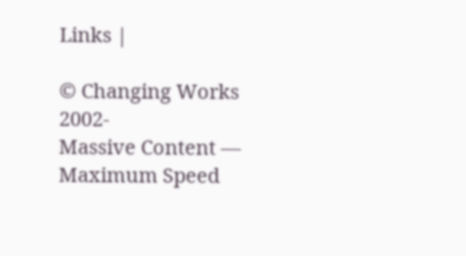Links |

© Changing Works 2002-
Massive Content — Maximum Speed